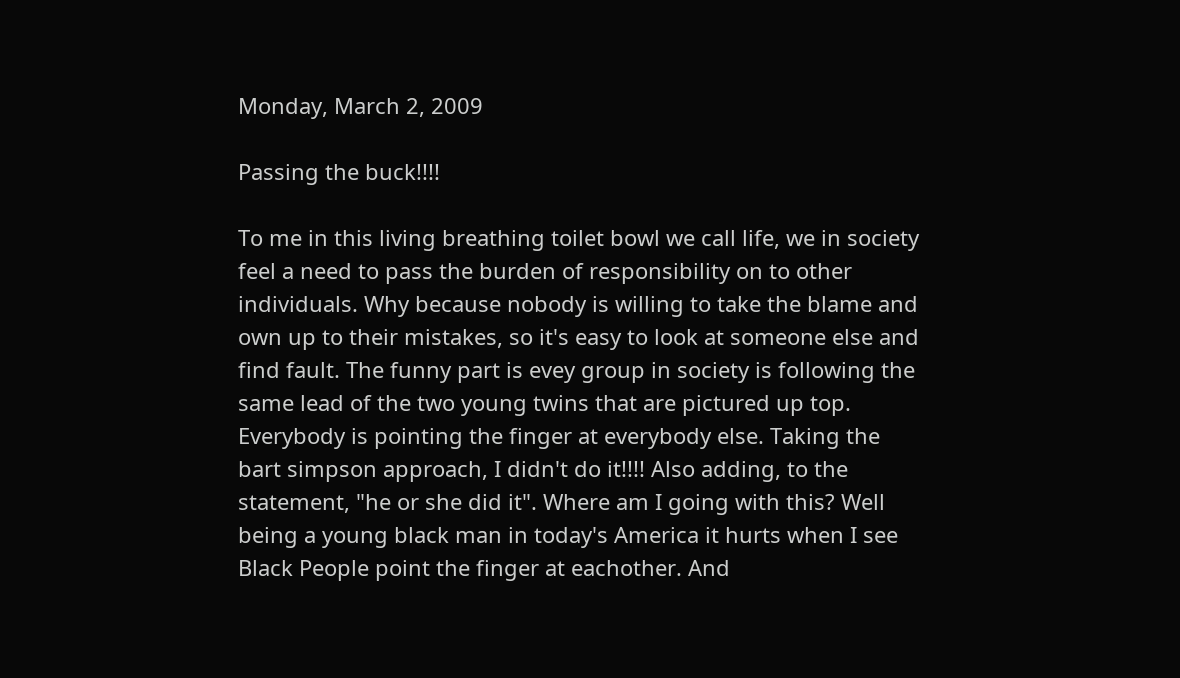Monday, March 2, 2009

Passing the buck!!!!

To me in this living breathing toilet bowl we call life, we in society feel a need to pass the burden of responsibility on to other individuals. Why because nobody is willing to take the blame and own up to their mistakes, so it's easy to look at someone else and find fault. The funny part is evey group in society is following the same lead of the two young twins that are pictured up top. Everybody is pointing the finger at everybody else. Taking the bart simpson approach, I didn't do it!!!! Also adding, to the statement, "he or she did it". Where am I going with this? Well being a young black man in today's America it hurts when I see Black People point the finger at eachother. And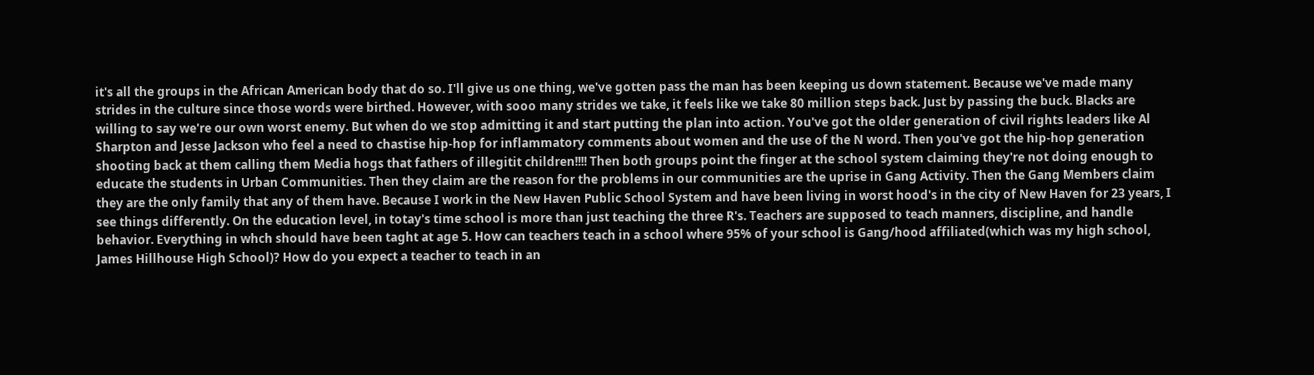it's all the groups in the African American body that do so. I'll give us one thing, we've gotten pass the man has been keeping us down statement. Because we've made many strides in the culture since those words were birthed. However, with sooo many strides we take, it feels like we take 80 million steps back. Just by passing the buck. Blacks are willing to say we're our own worst enemy. But when do we stop admitting it and start putting the plan into action. You've got the older generation of civil rights leaders like Al Sharpton and Jesse Jackson who feel a need to chastise hip-hop for inflammatory comments about women and the use of the N word. Then you've got the hip-hop generation shooting back at them calling them Media hogs that fathers of illegitit children!!!! Then both groups point the finger at the school system claiming they're not doing enough to educate the students in Urban Communities. Then they claim are the reason for the problems in our communities are the uprise in Gang Activity. Then the Gang Members claim they are the only family that any of them have. Because I work in the New Haven Public School System and have been living in worst hood's in the city of New Haven for 23 years, I see things differently. On the education level, in totay's time school is more than just teaching the three R's. Teachers are supposed to teach manners, discipline, and handle behavior. Everything in whch should have been taght at age 5. How can teachers teach in a school where 95% of your school is Gang/hood affiliated(which was my high school, James Hillhouse High School)? How do you expect a teacher to teach in an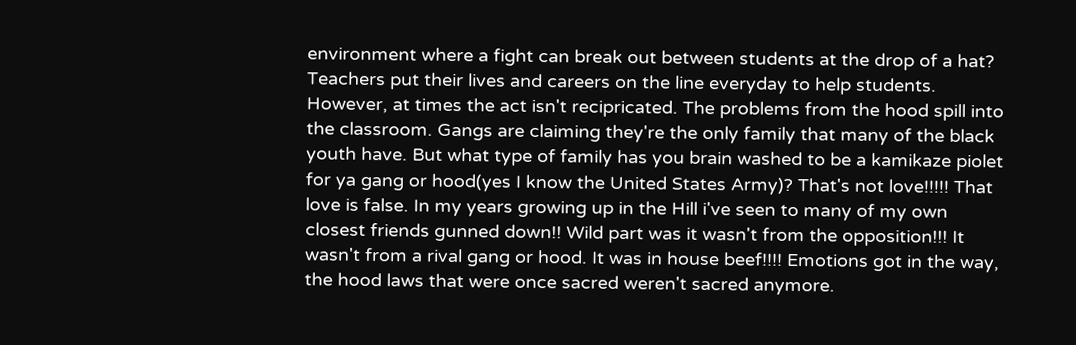environment where a fight can break out between students at the drop of a hat? Teachers put their lives and careers on the line everyday to help students. However, at times the act isn't recipricated. The problems from the hood spill into the classroom. Gangs are claiming they're the only family that many of the black youth have. But what type of family has you brain washed to be a kamikaze piolet for ya gang or hood(yes I know the United States Army)? That's not love!!!!! That love is false. In my years growing up in the Hill i've seen to many of my own closest friends gunned down!! Wild part was it wasn't from the opposition!!! It wasn't from a rival gang or hood. It was in house beef!!!! Emotions got in the way, the hood laws that were once sacred weren't sacred anymore.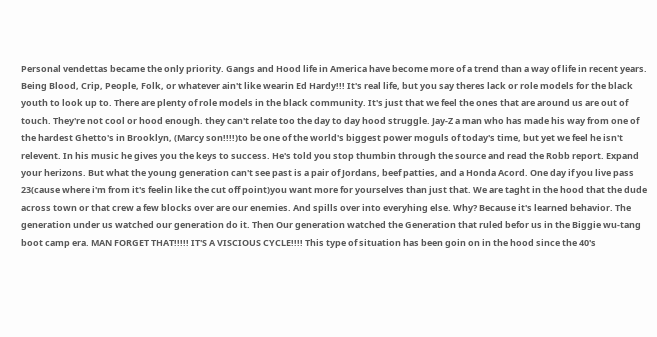Personal vendettas became the only priority. Gangs and Hood life in America have become more of a trend than a way of life in recent years. Being Blood, Crip, People, Folk, or whatever ain't like wearin Ed Hardy!!! It's real life, but you say theres lack or role models for the black youth to look up to. There are plenty of role models in the black community. It's just that we feel the ones that are around us are out of touch. They're not cool or hood enough. they can't relate too the day to day hood struggle. Jay-Z a man who has made his way from one of the hardest Ghetto's in Brooklyn, (Marcy son!!!!)to be one of the world's biggest power moguls of today's time, but yet we feel he isn't relevent. In his music he gives you the keys to success. He's told you stop thumbin through the source and read the Robb report. Expand your herizons. But what the young generation can't see past is a pair of Jordans, beef patties, and a Honda Acord. One day if you live pass 23(cause where i'm from it's feelin like the cut off point)you want more for yourselves than just that. We are taght in the hood that the dude across town or that crew a few blocks over are our enemies. And spills over into everyhing else. Why? Because it's learned behavior. The generation under us watched our generation do it. Then Our generation watched the Generation that ruled befor us in the Biggie wu-tang boot camp era. MAN FORGET THAT!!!!! IT'S A VISCIOUS CYCLE!!!! This type of situation has been goin on in the hood since the 40's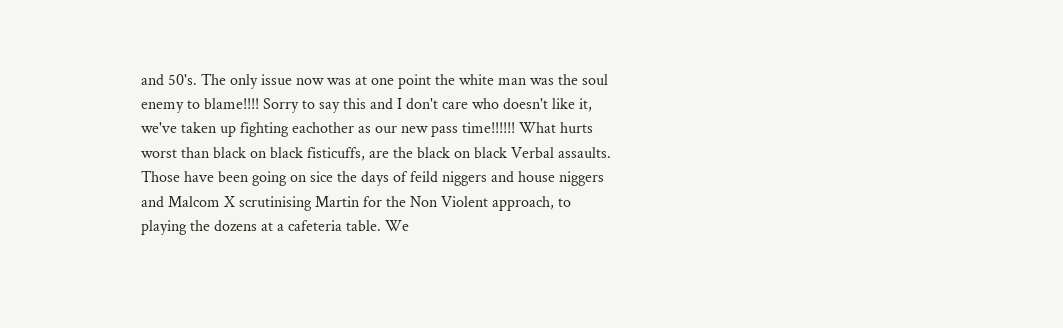and 50's. The only issue now was at one point the white man was the soul enemy to blame!!!! Sorry to say this and I don't care who doesn't like it, we've taken up fighting eachother as our new pass time!!!!!! What hurts worst than black on black fisticuffs, are the black on black Verbal assaults. Those have been going on sice the days of feild niggers and house niggers and Malcom X scrutinising Martin for the Non Violent approach, to playing the dozens at a cafeteria table. We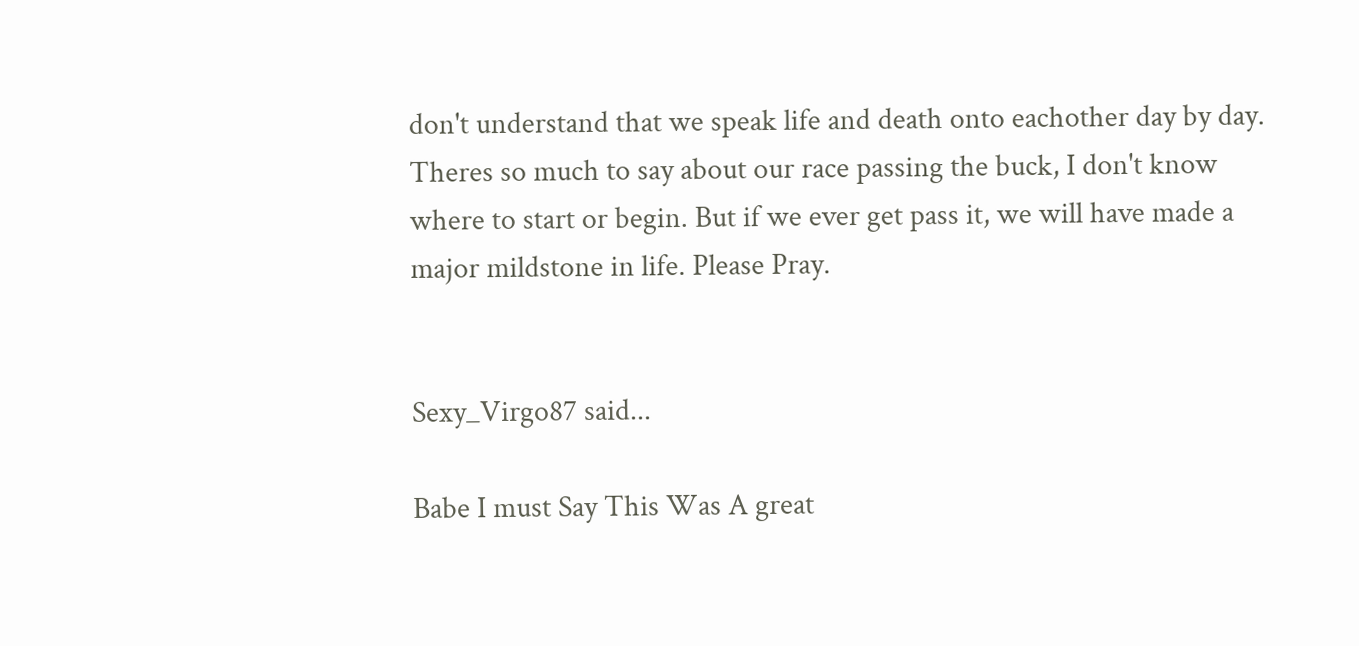don't understand that we speak life and death onto eachother day by day. Theres so much to say about our race passing the buck, I don't know where to start or begin. But if we ever get pass it, we will have made a major mildstone in life. Please Pray.


Sexy_Virgo87 said...

Babe I must Say This Was A great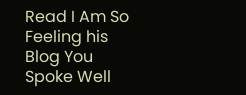Read I Am So Feeling his Blog You Spoke Well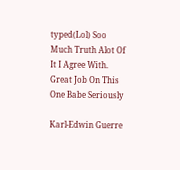typed(Lol) Soo Much Truth Alot Of It I Agree With. Great Job On This One Babe Seriously

Karl-Edwin Guerre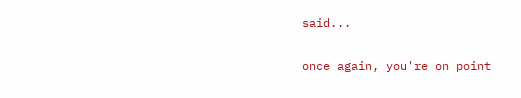said...

once again, you're on point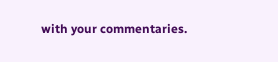with your commentaries.